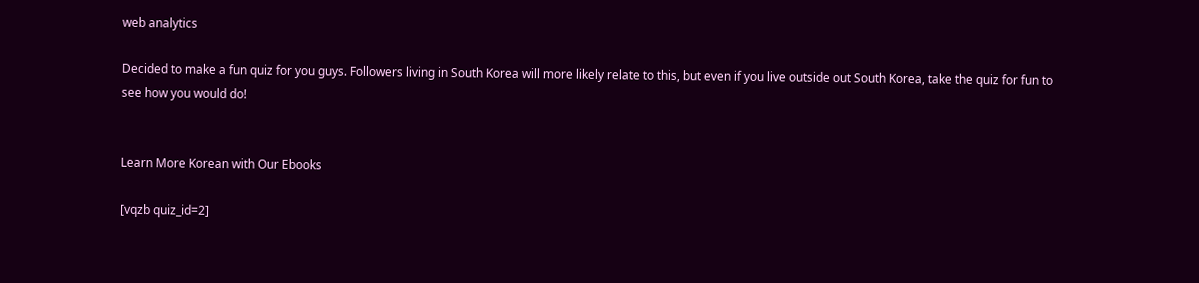web analytics

Decided to make a fun quiz for you guys. Followers living in South Korea will more likely relate to this, but even if you live outside out South Korea, take the quiz for fun to see how you would do!


Learn More Korean with Our Ebooks

[vqzb quiz_id=2]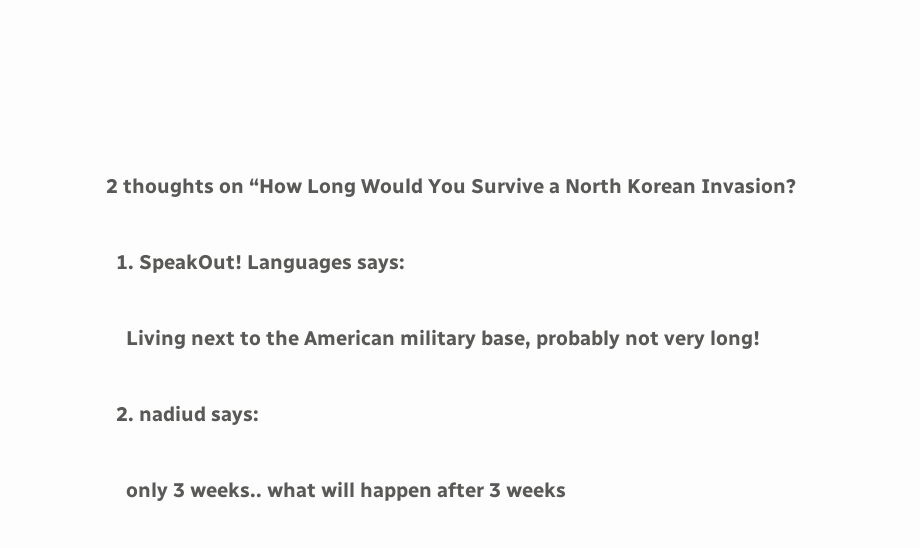2 thoughts on “How Long Would You Survive a North Korean Invasion?

  1. SpeakOut! Languages says:

    Living next to the American military base, probably not very long!

  2. nadiud says:

    only 3 weeks.. what will happen after 3 weeks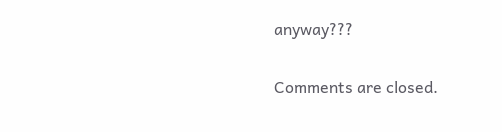anyway???

Comments are closed.